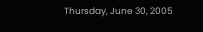Thursday, June 30, 2005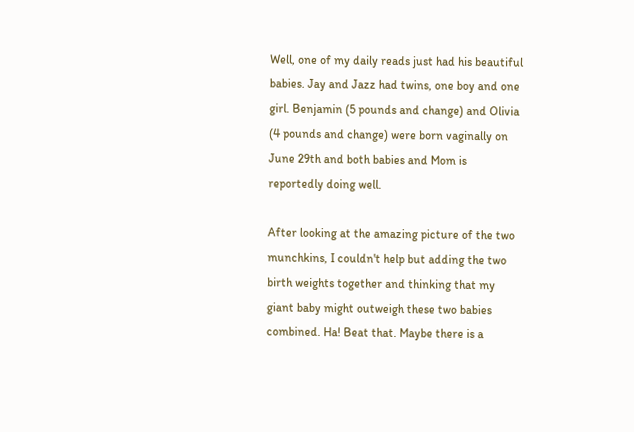Well, one of my daily reads just had his beautiful babies. Jay and Jazz had twins, one boy and one girl. Benjamin (5 pounds and change) and Olivia (4 pounds and change) were born vaginally on June 29th and both babies and Mom is reportedly doing well.

After looking at the amazing picture of the two munchkins, I couldn't help but adding the two birth weights together and thinking that my giant baby might outweigh these two babies combined. Ha! Beat that. Maybe there is a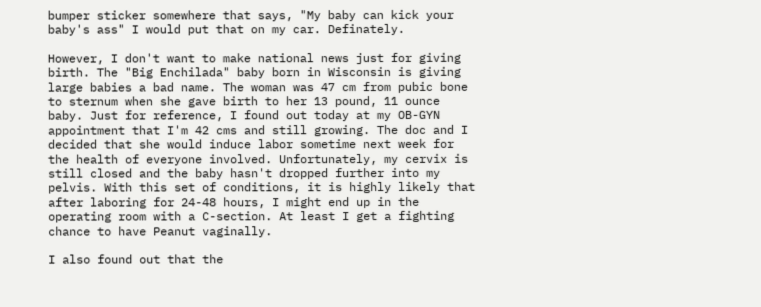bumper sticker somewhere that says, "My baby can kick your baby's ass" I would put that on my car. Definately.

However, I don't want to make national news just for giving birth. The "Big Enchilada" baby born in Wisconsin is giving large babies a bad name. The woman was 47 cm from pubic bone to sternum when she gave birth to her 13 pound, 11 ounce baby. Just for reference, I found out today at my OB-GYN appointment that I'm 42 cms and still growing. The doc and I decided that she would induce labor sometime next week for the health of everyone involved. Unfortunately, my cervix is still closed and the baby hasn't dropped further into my pelvis. With this set of conditions, it is highly likely that after laboring for 24-48 hours, I might end up in the operating room with a C-section. At least I get a fighting chance to have Peanut vaginally.

I also found out that the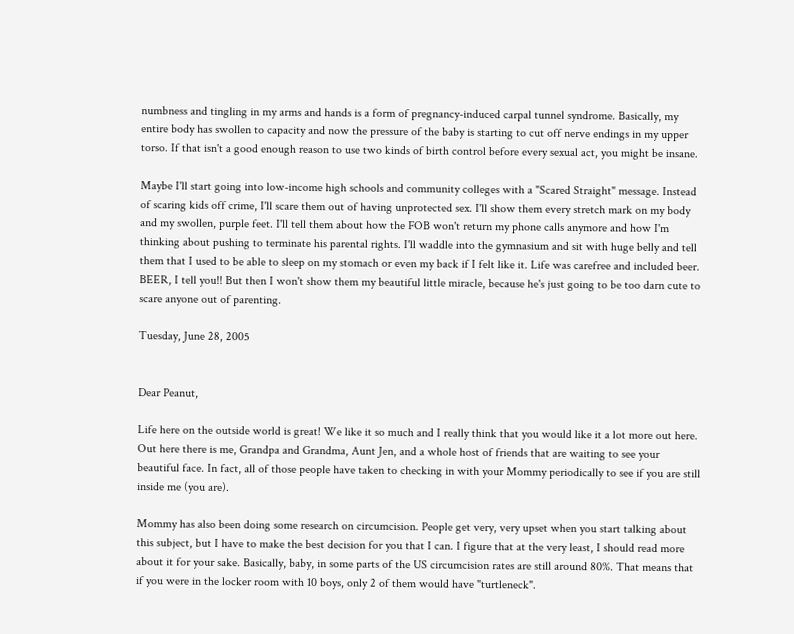numbness and tingling in my arms and hands is a form of pregnancy-induced carpal tunnel syndrome. Basically, my entire body has swollen to capacity and now the pressure of the baby is starting to cut off nerve endings in my upper torso. If that isn't a good enough reason to use two kinds of birth control before every sexual act, you might be insane.

Maybe I'll start going into low-income high schools and community colleges with a "Scared Straight" message. Instead of scaring kids off crime, I'll scare them out of having unprotected sex. I'll show them every stretch mark on my body and my swollen, purple feet. I'll tell them about how the FOB won't return my phone calls anymore and how I'm thinking about pushing to terminate his parental rights. I'll waddle into the gymnasium and sit with huge belly and tell them that I used to be able to sleep on my stomach or even my back if I felt like it. Life was carefree and included beer. BEER, I tell you!! But then I won't show them my beautiful little miracle, because he's just going to be too darn cute to scare anyone out of parenting.

Tuesday, June 28, 2005


Dear Peanut,

Life here on the outside world is great! We like it so much and I really think that you would like it a lot more out here. Out here there is me, Grandpa and Grandma, Aunt Jen, and a whole host of friends that are waiting to see your beautiful face. In fact, all of those people have taken to checking in with your Mommy periodically to see if you are still inside me (you are).

Mommy has also been doing some research on circumcision. People get very, very upset when you start talking about this subject, but I have to make the best decision for you that I can. I figure that at the very least, I should read more about it for your sake. Basically, baby, in some parts of the US circumcision rates are still around 80%. That means that if you were in the locker room with 10 boys, only 2 of them would have "turtleneck".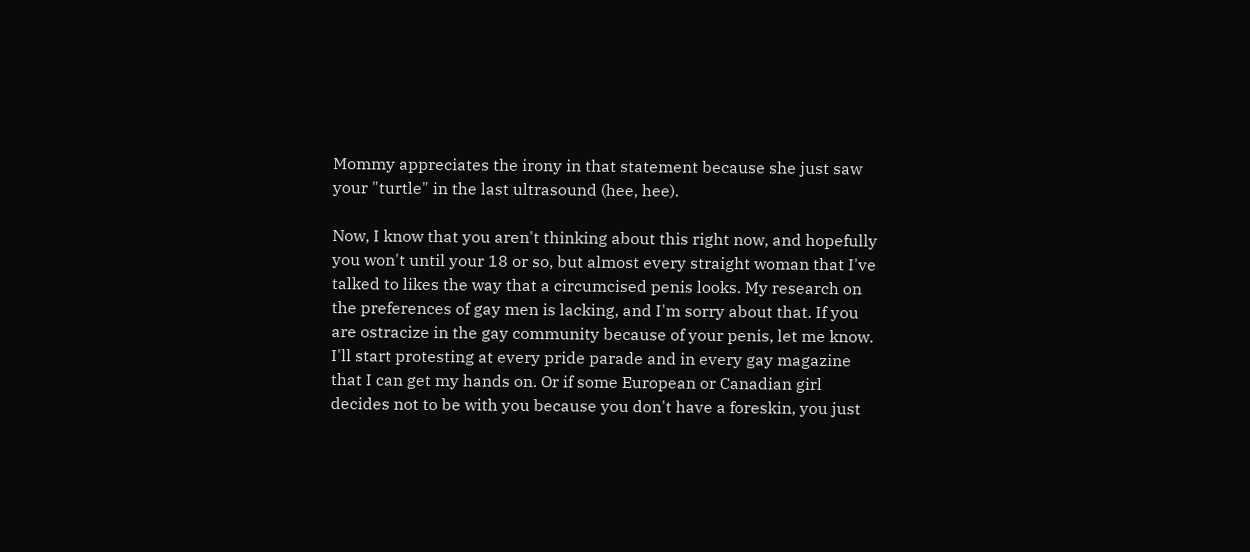Mommy appreciates the irony in that statement because she just saw your "turtle" in the last ultrasound (hee, hee).

Now, I know that you aren't thinking about this right now, and hopefully you won't until your 18 or so, but almost every straight woman that I've talked to likes the way that a circumcised penis looks. My research on the preferences of gay men is lacking, and I'm sorry about that. If you are ostracize in the gay community because of your penis, let me know. I'll start protesting at every pride parade and in every gay magazine that I can get my hands on. Or if some European or Canadian girl decides not to be with you because you don't have a foreskin, you just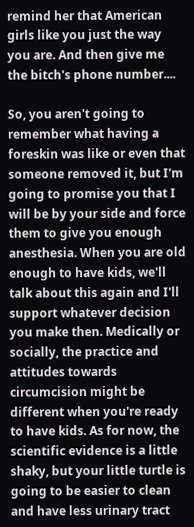remind her that American girls like you just the way you are. And then give me the bitch's phone number....

So, you aren't going to remember what having a foreskin was like or even that someone removed it, but I'm going to promise you that I will be by your side and force them to give you enough anesthesia. When you are old enough to have kids, we'll talk about this again and I'll support whatever decision you make then. Medically or socially, the practice and attitudes towards circumcision might be different when you're ready to have kids. As for now, the scientific evidence is a little shaky, but your little turtle is going to be easier to clean and have less urinary tract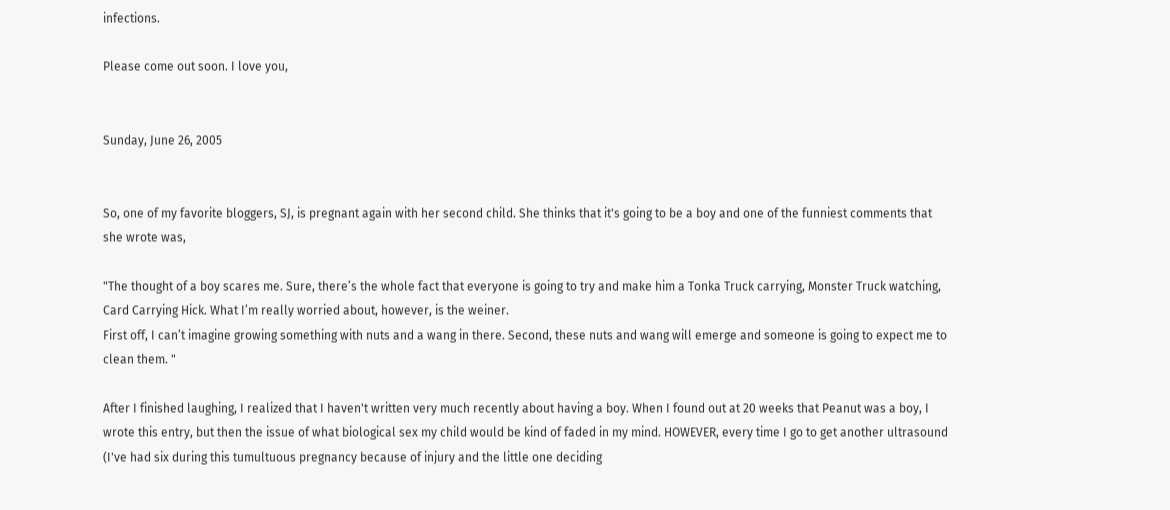infections.

Please come out soon. I love you,


Sunday, June 26, 2005


So, one of my favorite bloggers, SJ, is pregnant again with her second child. She thinks that it's going to be a boy and one of the funniest comments that she wrote was,

"The thought of a boy scares me. Sure, there’s the whole fact that everyone is going to try and make him a Tonka Truck carrying, Monster Truck watching, Card Carrying Hick. What I’m really worried about, however, is the weiner.
First off, I can’t imagine growing something with nuts and a wang in there. Second, these nuts and wang will emerge and someone is going to expect me to clean them. "

After I finished laughing, I realized that I haven't written very much recently about having a boy. When I found out at 20 weeks that Peanut was a boy, I wrote this entry, but then the issue of what biological sex my child would be kind of faded in my mind. HOWEVER, every time I go to get another ultrasound (I've had six during this tumultuous pregnancy because of injury and the little one deciding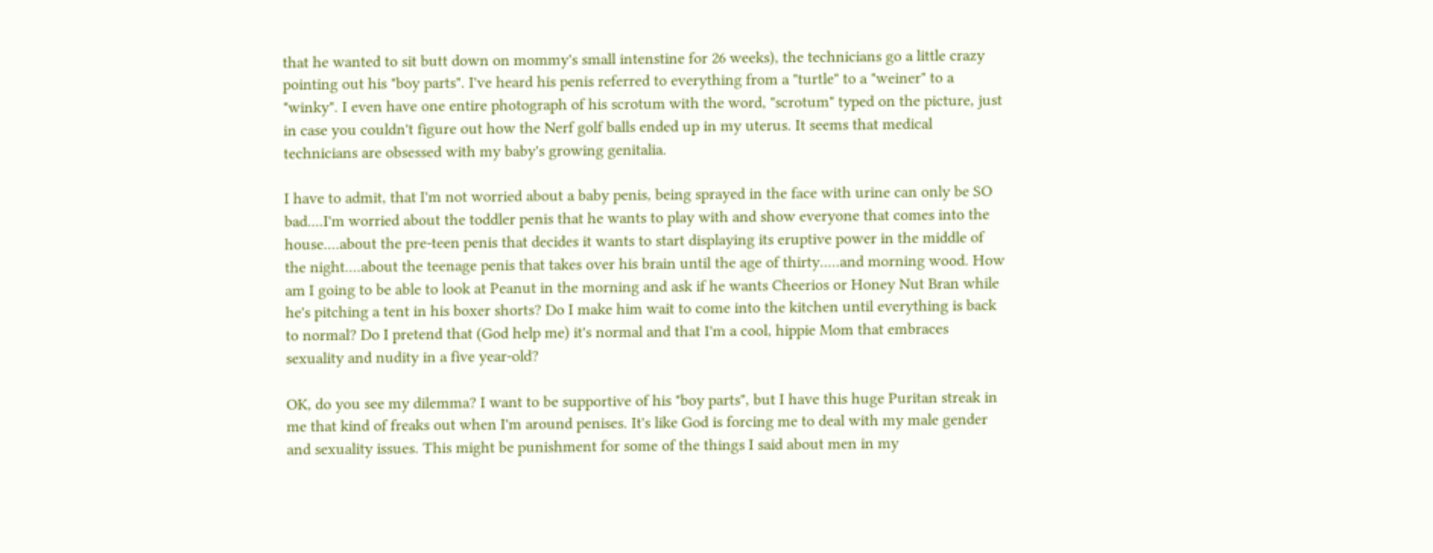that he wanted to sit butt down on mommy's small intenstine for 26 weeks), the technicians go a little crazy pointing out his "boy parts". I've heard his penis referred to everything from a "turtle" to a "weiner" to a "winky". I even have one entire photograph of his scrotum with the word, "scrotum" typed on the picture, just in case you couldn't figure out how the Nerf golf balls ended up in my uterus. It seems that medical technicians are obsessed with my baby's growing genitalia.

I have to admit, that I'm not worried about a baby penis, being sprayed in the face with urine can only be SO bad....I'm worried about the toddler penis that he wants to play with and show everyone that comes into the house....about the pre-teen penis that decides it wants to start displaying its eruptive power in the middle of the night....about the teenage penis that takes over his brain until the age of thirty.....and morning wood. How am I going to be able to look at Peanut in the morning and ask if he wants Cheerios or Honey Nut Bran while he's pitching a tent in his boxer shorts? Do I make him wait to come into the kitchen until everything is back to normal? Do I pretend that (God help me) it's normal and that I'm a cool, hippie Mom that embraces sexuality and nudity in a five year-old?

OK, do you see my dilemma? I want to be supportive of his "boy parts", but I have this huge Puritan streak in me that kind of freaks out when I'm around penises. It's like God is forcing me to deal with my male gender and sexuality issues. This might be punishment for some of the things I said about men in my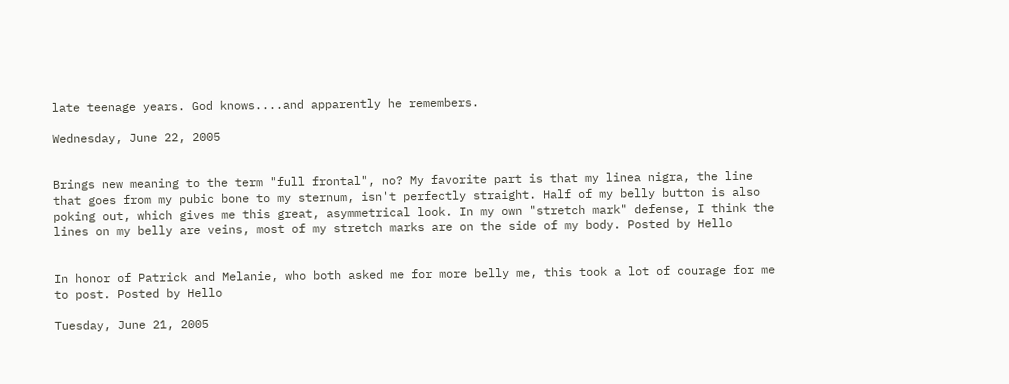late teenage years. God knows....and apparently he remembers.

Wednesday, June 22, 2005


Brings new meaning to the term "full frontal", no? My favorite part is that my linea nigra, the line that goes from my pubic bone to my sternum, isn't perfectly straight. Half of my belly button is also poking out, which gives me this great, asymmetrical look. In my own "stretch mark" defense, I think the lines on my belly are veins, most of my stretch marks are on the side of my body. Posted by Hello


In honor of Patrick and Melanie, who both asked me for more belly me, this took a lot of courage for me to post. Posted by Hello

Tuesday, June 21, 2005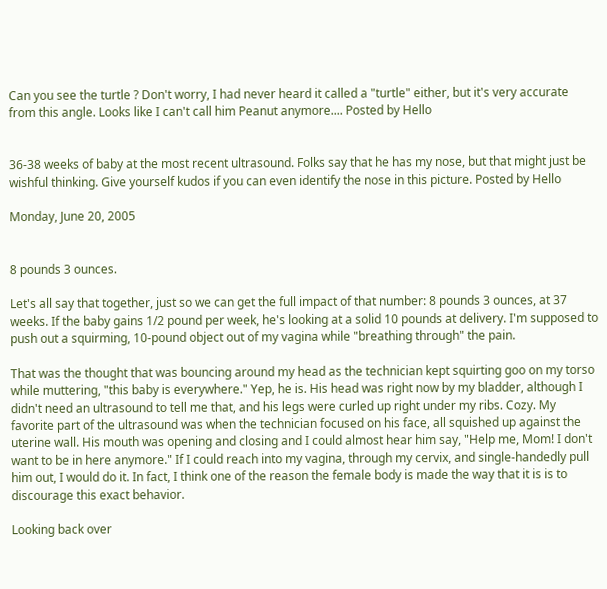Can you see the turtle ? Don't worry, I had never heard it called a "turtle" either, but it's very accurate from this angle. Looks like I can't call him Peanut anymore.... Posted by Hello


36-38 weeks of baby at the most recent ultrasound. Folks say that he has my nose, but that might just be wishful thinking. Give yourself kudos if you can even identify the nose in this picture. Posted by Hello

Monday, June 20, 2005


8 pounds 3 ounces.

Let's all say that together, just so we can get the full impact of that number: 8 pounds 3 ounces, at 37 weeks. If the baby gains 1/2 pound per week, he's looking at a solid 10 pounds at delivery. I'm supposed to push out a squirming, 10-pound object out of my vagina while "breathing through" the pain.

That was the thought that was bouncing around my head as the technician kept squirting goo on my torso while muttering, "this baby is everywhere." Yep, he is. His head was right now by my bladder, although I didn't need an ultrasound to tell me that, and his legs were curled up right under my ribs. Cozy. My favorite part of the ultrasound was when the technician focused on his face, all squished up against the uterine wall. His mouth was opening and closing and I could almost hear him say, "Help me, Mom! I don't want to be in here anymore." If I could reach into my vagina, through my cervix, and single-handedly pull him out, I would do it. In fact, I think one of the reason the female body is made the way that it is is to discourage this exact behavior.

Looking back over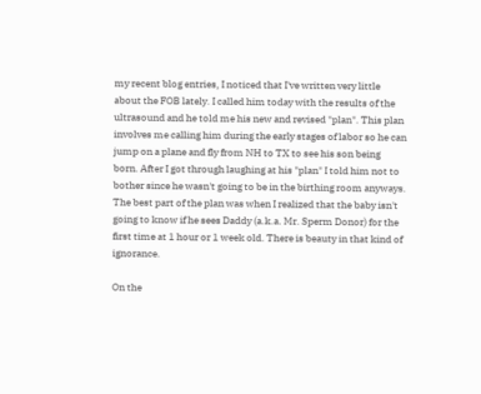my recent blog entries, I noticed that I've written very little about the FOB lately. I called him today with the results of the ultrasound and he told me his new and revised "plan". This plan involves me calling him during the early stages of labor so he can jump on a plane and fly from NH to TX to see his son being born. After I got through laughing at his "plan" I told him not to bother since he wasn't going to be in the birthing room anyways. The best part of the plan was when I realized that the baby isn't going to know if he sees Daddy (a.k.a. Mr. Sperm Donor) for the first time at 1 hour or 1 week old. There is beauty in that kind of ignorance.

On the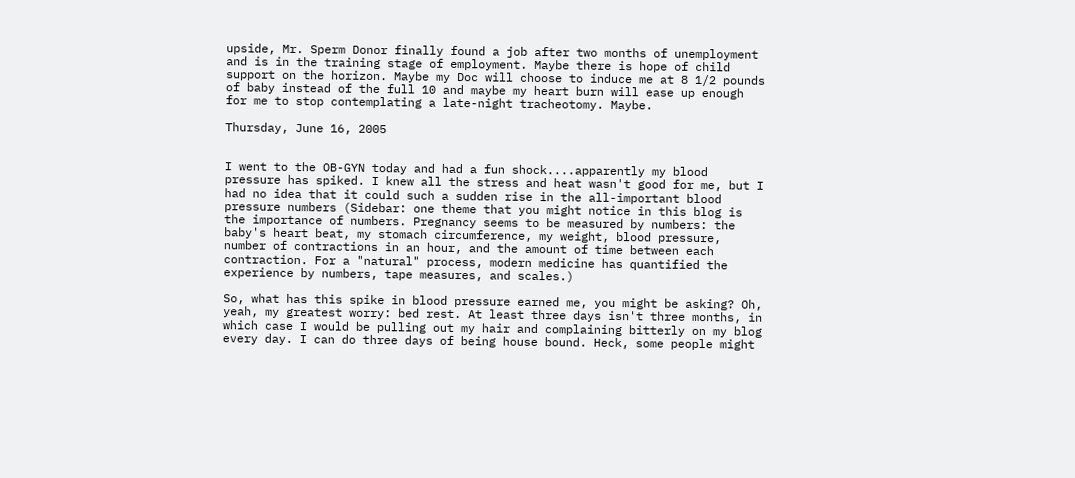upside, Mr. Sperm Donor finally found a job after two months of unemployment and is in the training stage of employment. Maybe there is hope of child support on the horizon. Maybe my Doc will choose to induce me at 8 1/2 pounds of baby instead of the full 10 and maybe my heart burn will ease up enough for me to stop contemplating a late-night tracheotomy. Maybe.

Thursday, June 16, 2005


I went to the OB-GYN today and had a fun shock....apparently my blood pressure has spiked. I knew all the stress and heat wasn't good for me, but I had no idea that it could such a sudden rise in the all-important blood pressure numbers (Sidebar: one theme that you might notice in this blog is the importance of numbers. Pregnancy seems to be measured by numbers: the baby's heart beat, my stomach circumference, my weight, blood pressure, number of contractions in an hour, and the amount of time between each contraction. For a "natural" process, modern medicine has quantified the experience by numbers, tape measures, and scales.)

So, what has this spike in blood pressure earned me, you might be asking? Oh, yeah, my greatest worry: bed rest. At least three days isn't three months, in which case I would be pulling out my hair and complaining bitterly on my blog every day. I can do three days of being house bound. Heck, some people might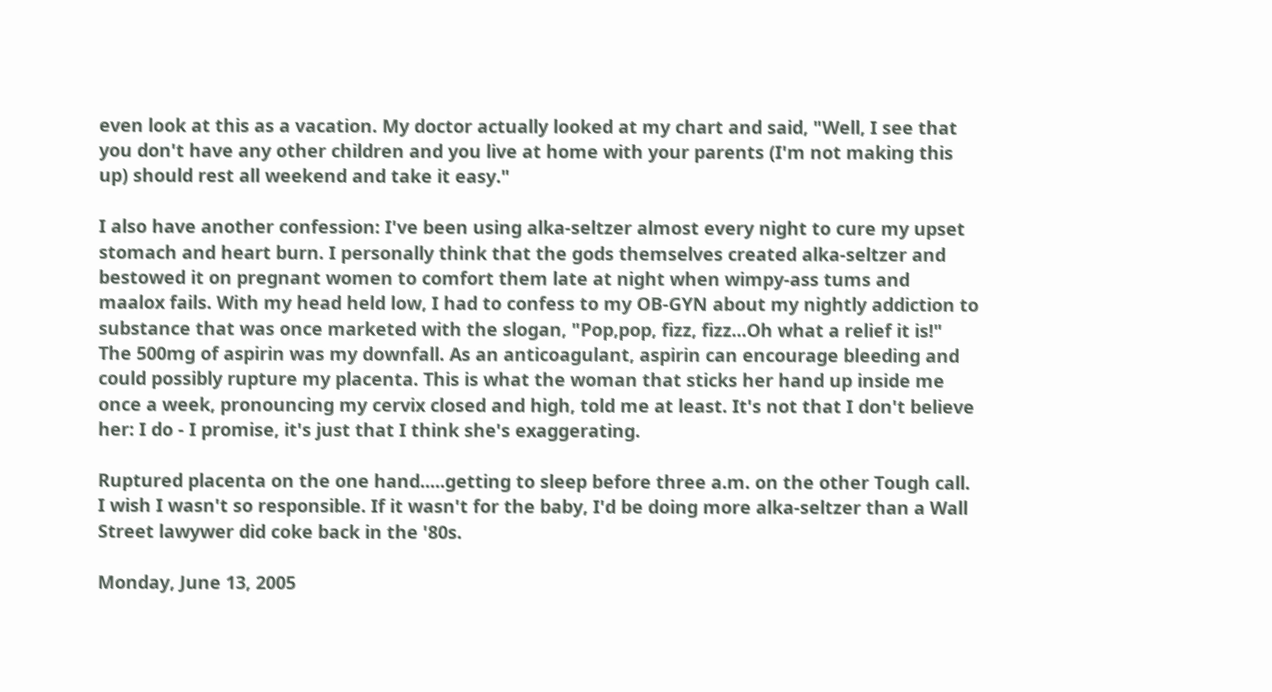even look at this as a vacation. My doctor actually looked at my chart and said, "Well, I see that you don't have any other children and you live at home with your parents (I'm not making this up) should rest all weekend and take it easy."

I also have another confession: I've been using alka-seltzer almost every night to cure my upset stomach and heart burn. I personally think that the gods themselves created alka-seltzer and bestowed it on pregnant women to comfort them late at night when wimpy-ass tums and maalox fails. With my head held low, I had to confess to my OB-GYN about my nightly addiction to substance that was once marketed with the slogan, "Pop,pop, fizz, fizz...Oh what a relief it is!" The 500mg of aspirin was my downfall. As an anticoagulant, aspirin can encourage bleeding and could possibly rupture my placenta. This is what the woman that sticks her hand up inside me once a week, pronouncing my cervix closed and high, told me at least. It's not that I don't believe her: I do - I promise, it's just that I think she's exaggerating.

Ruptured placenta on the one hand.....getting to sleep before three a.m. on the other Tough call. I wish I wasn't so responsible. If it wasn't for the baby, I'd be doing more alka-seltzer than a Wall Street lawywer did coke back in the '80s.

Monday, June 13, 2005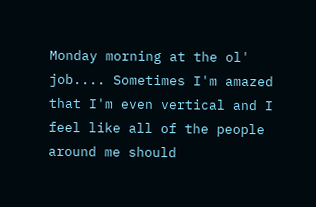Monday morning at the ol' job.... Sometimes I'm amazed that I'm even vertical and I feel like all of the people around me should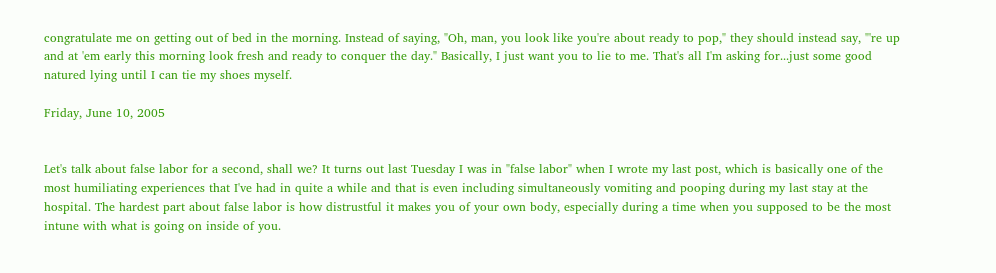congratulate me on getting out of bed in the morning. Instead of saying, "Oh, man, you look like you're about ready to pop," they should instead say, "'re up and at 'em early this morning look fresh and ready to conquer the day." Basically, I just want you to lie to me. That's all I'm asking for...just some good natured lying until I can tie my shoes myself.

Friday, June 10, 2005


Let's talk about false labor for a second, shall we? It turns out last Tuesday I was in "false labor" when I wrote my last post, which is basically one of the most humiliating experiences that I've had in quite a while and that is even including simultaneously vomiting and pooping during my last stay at the hospital. The hardest part about false labor is how distrustful it makes you of your own body, especially during a time when you supposed to be the most intune with what is going on inside of you.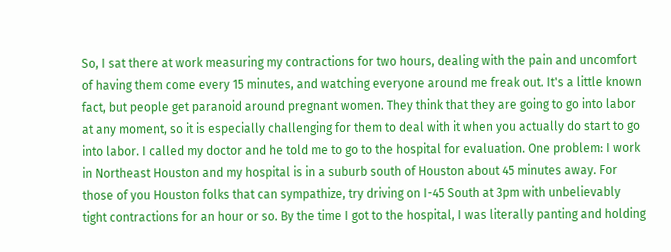So, I sat there at work measuring my contractions for two hours, dealing with the pain and uncomfort of having them come every 15 minutes, and watching everyone around me freak out. It's a little known fact, but people get paranoid around pregnant women. They think that they are going to go into labor at any moment, so it is especially challenging for them to deal with it when you actually do start to go into labor. I called my doctor and he told me to go to the hospital for evaluation. One problem: I work in Northeast Houston and my hospital is in a suburb south of Houston about 45 minutes away. For those of you Houston folks that can sympathize, try driving on I-45 South at 3pm with unbelievably tight contractions for an hour or so. By the time I got to the hospital, I was literally panting and holding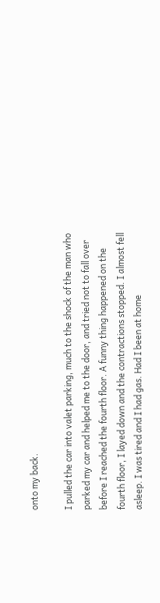onto my back.

I pulled the car into valet parking, much to the shock of the man who parked my car and helped me to the door, and tried not to fall over before I reached the fourth floor. A funny thing happened on the fourth floor, I layed down and the contractions stopped. I almost fell asleep. I was tired and I had gas. Had I been at home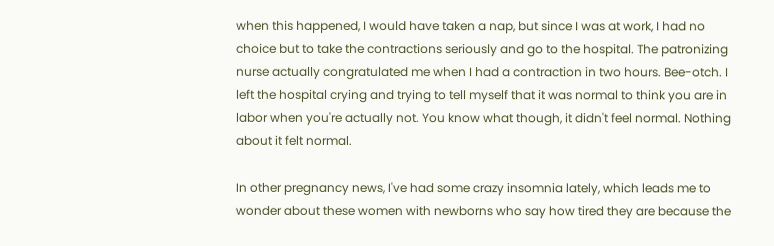when this happened, I would have taken a nap, but since I was at work, I had no choice but to take the contractions seriously and go to the hospital. The patronizing nurse actually congratulated me when I had a contraction in two hours. Bee-otch. I left the hospital crying and trying to tell myself that it was normal to think you are in labor when you're actually not. You know what though, it didn't feel normal. Nothing about it felt normal.

In other pregnancy news, I've had some crazy insomnia lately, which leads me to wonder about these women with newborns who say how tired they are because the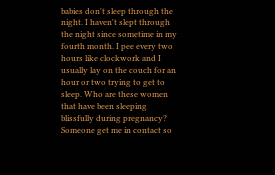babies don't sleep through the night. I haven't slept through the night since sometime in my fourth month. I pee every two hours like clockwork and I usually lay on the couch for an hour or two trying to get to sleep. Who are these women that have been sleeping blissfully during pregnancy? Someone get me in contact so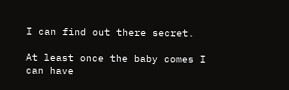I can find out there secret.

At least once the baby comes I can have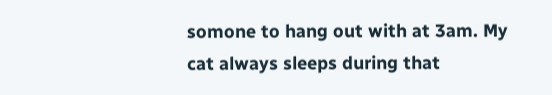somone to hang out with at 3am. My cat always sleeps during that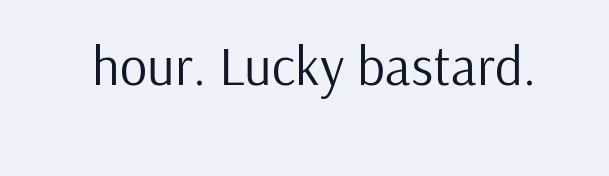hour. Lucky bastard.